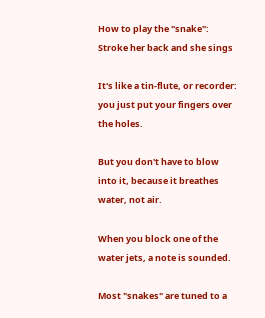How to play the "snake": Stroke her back and she sings

It's like a tin-flute, or recorder: you just put your fingers over the holes.

But you don't have to blow into it, because it breathes water, not air.

When you block one of the water jets, a note is sounded.

Most "snakes" are tuned to a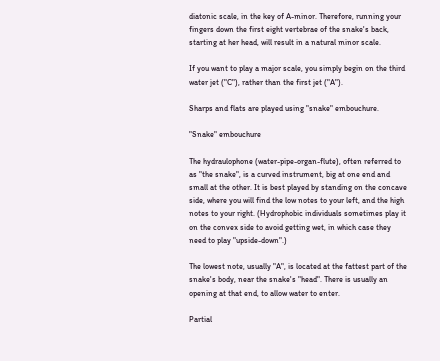diatonic scale, in the key of A-minor. Therefore, running your fingers down the first eight vertebrae of the snake's back, starting at her head, will result in a natural minor scale.

If you want to play a major scale, you simply begin on the third water jet ("C"), rather than the first jet ("A").

Sharps and flats are played using "snake" embouchure.

"Snake" embouchure

The hydraulophone (water-pipe-organ-flute), often referred to as "the snake", is a curved instrument, big at one end and small at the other. It is best played by standing on the concave side, where you will find the low notes to your left, and the high notes to your right. (Hydrophobic individuals sometimes play it on the convex side to avoid getting wet, in which case they need to play "upside-down".)

The lowest note, usually "A", is located at the fattest part of the snake's body, near the snake's "head". There is usually an opening at that end, to allow water to enter.

Partial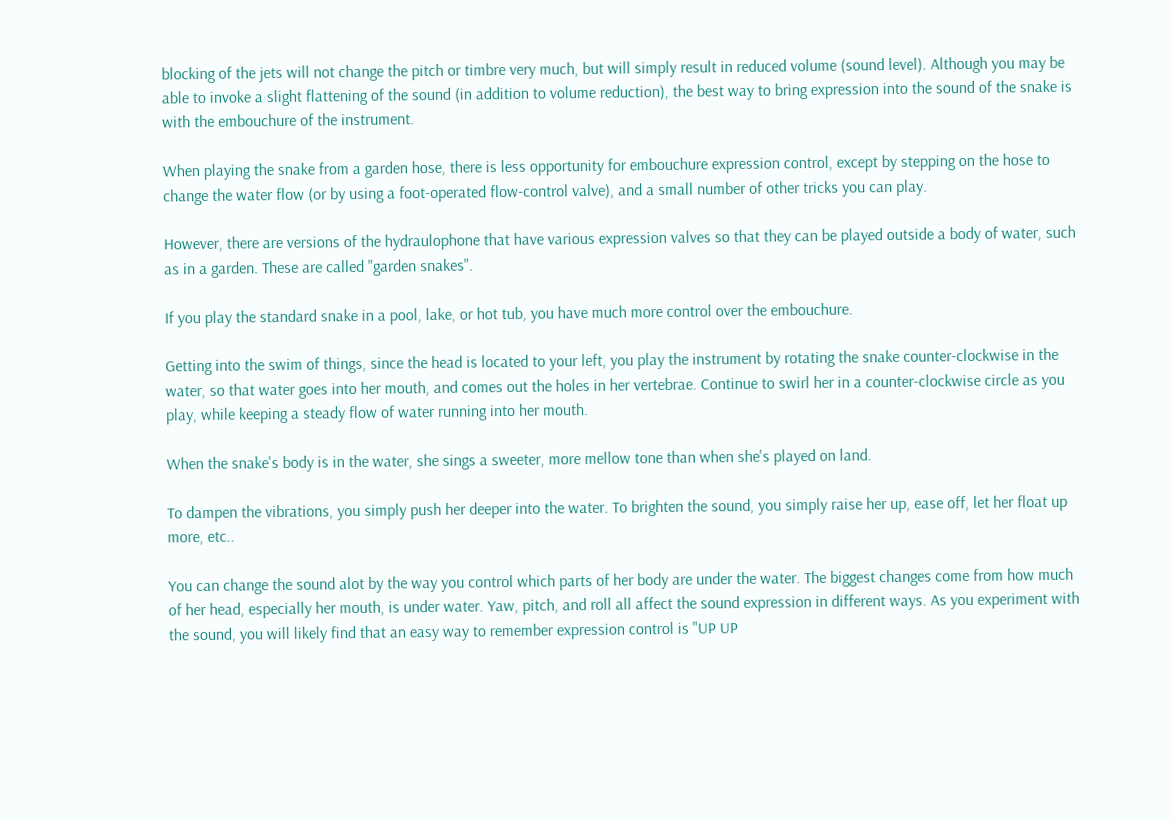blocking of the jets will not change the pitch or timbre very much, but will simply result in reduced volume (sound level). Although you may be able to invoke a slight flattening of the sound (in addition to volume reduction), the best way to bring expression into the sound of the snake is with the embouchure of the instrument.

When playing the snake from a garden hose, there is less opportunity for embouchure expression control, except by stepping on the hose to change the water flow (or by using a foot-operated flow-control valve), and a small number of other tricks you can play.

However, there are versions of the hydraulophone that have various expression valves so that they can be played outside a body of water, such as in a garden. These are called "garden snakes".

If you play the standard snake in a pool, lake, or hot tub, you have much more control over the embouchure.

Getting into the swim of things, since the head is located to your left, you play the instrument by rotating the snake counter-clockwise in the water, so that water goes into her mouth, and comes out the holes in her vertebrae. Continue to swirl her in a counter-clockwise circle as you play, while keeping a steady flow of water running into her mouth.

When the snake's body is in the water, she sings a sweeter, more mellow tone than when she's played on land.

To dampen the vibrations, you simply push her deeper into the water. To brighten the sound, you simply raise her up, ease off, let her float up more, etc..

You can change the sound alot by the way you control which parts of her body are under the water. The biggest changes come from how much of her head, especially her mouth, is under water. Yaw, pitch, and roll all affect the sound expression in different ways. As you experiment with the sound, you will likely find that an easy way to remember expression control is "UP UP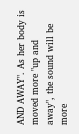AND AWAY". As her body is moved more "up and away", the sound will be more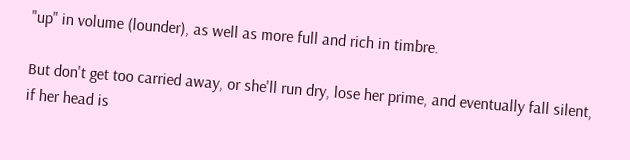"up" in volume (lounder), as well as more full and rich in timbre.

But don't get too carried away, or she'll run dry, lose her prime, and eventually fall silent, if her head is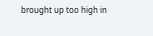brought up too high in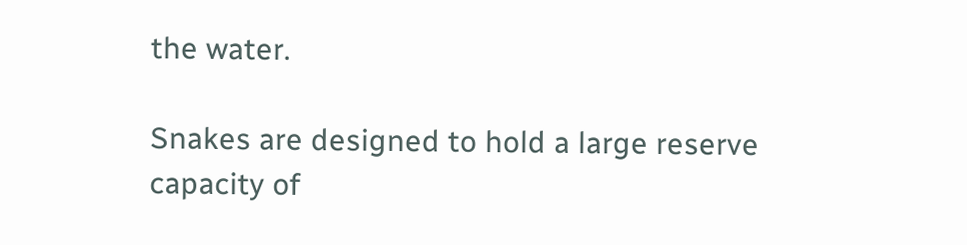the water.

Snakes are designed to hold a large reserve capacity of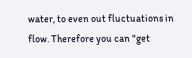water, to even out fluctuations in flow. Therefore you can "get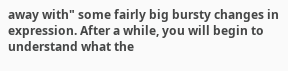away with" some fairly big bursty changes in expression. After a while, you will begin to understand what the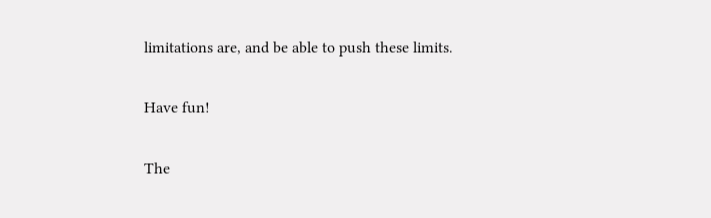limitations are, and be able to push these limits.

Have fun!

The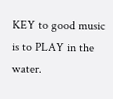KEY to good music is to PLAY in the water.